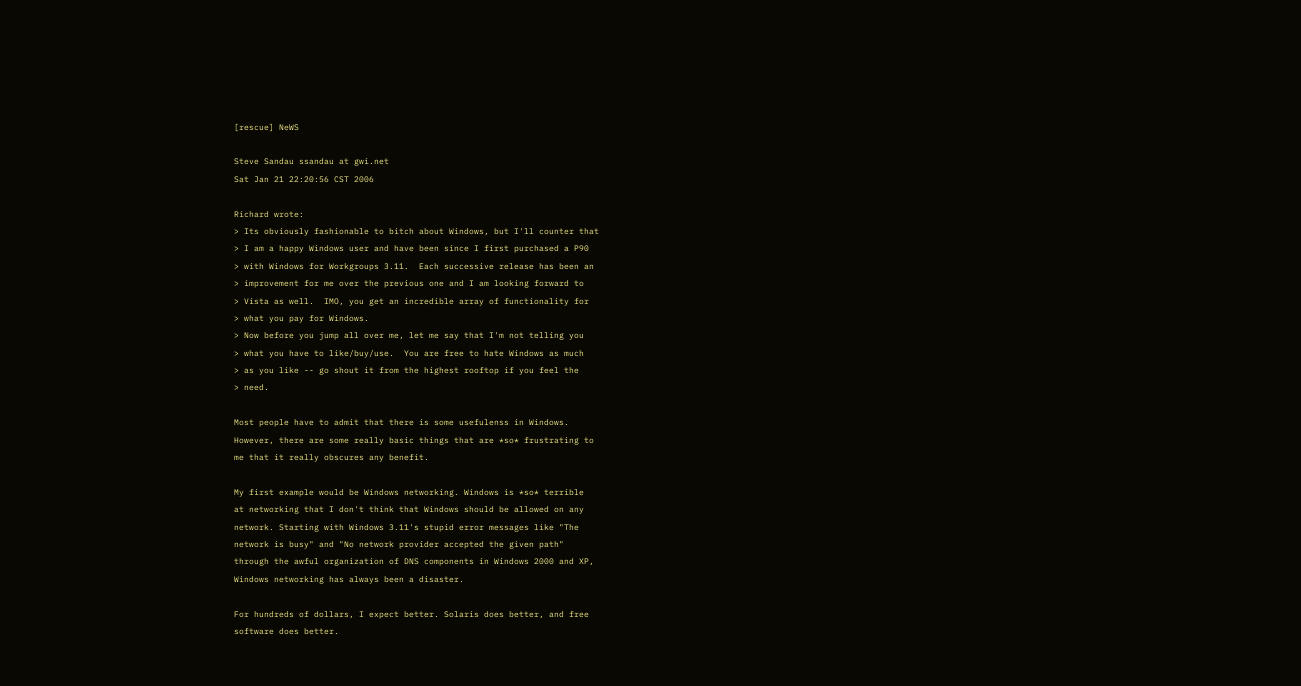[rescue] NeWS

Steve Sandau ssandau at gwi.net
Sat Jan 21 22:20:56 CST 2006

Richard wrote:
> Its obviously fashionable to bitch about Windows, but I'll counter that
> I am a happy Windows user and have been since I first purchased a P90
> with Windows for Workgroups 3.11.  Each successive release has been an
> improvement for me over the previous one and I am looking forward to
> Vista as well.  IMO, you get an incredible array of functionality for
> what you pay for Windows.
> Now before you jump all over me, let me say that I'm not telling you
> what you have to like/buy/use.  You are free to hate Windows as much
> as you like -- go shout it from the highest rooftop if you feel the
> need.

Most people have to admit that there is some usefulenss in Windows.
However, there are some really basic things that are *so* frustrating to
me that it really obscures any benefit.

My first example would be Windows networking. Windows is *so* terrible
at networking that I don't think that Windows should be allowed on any
network. Starting with Windows 3.11's stupid error messages like "The
network is busy" and "No network provider accepted the given path"
through the awful organization of DNS components in Windows 2000 and XP,
Windows networking has always been a disaster.

For hundreds of dollars, I expect better. Solaris does better, and free
software does better.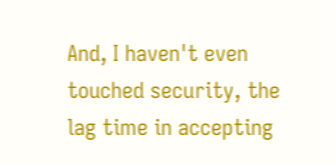And, I haven't even touched security, the lag time in accepting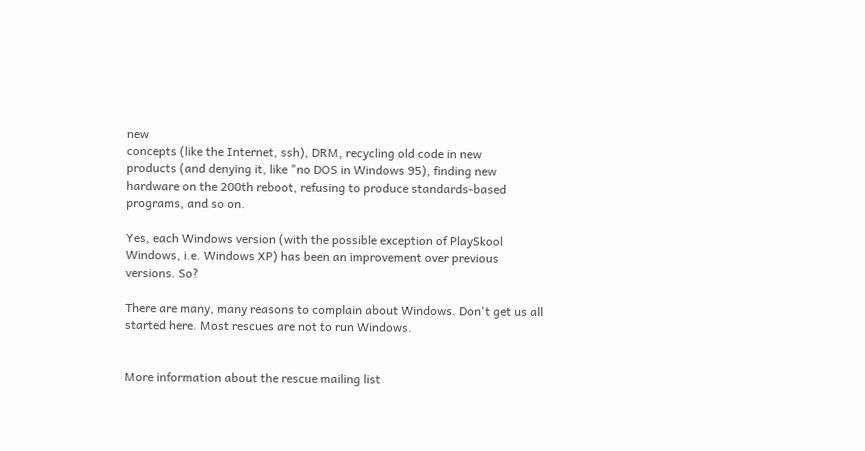new
concepts (like the Internet, ssh), DRM, recycling old code in new
products (and denying it, like "no DOS in Windows 95), finding new
hardware on the 200th reboot, refusing to produce standards-based
programs, and so on.

Yes, each Windows version (with the possible exception of PlaySkool
Windows, i.e. Windows XP) has been an improvement over previous
versions. So?

There are many, many reasons to complain about Windows. Don't get us all
started here. Most rescues are not to run Windows.


More information about the rescue mailing list